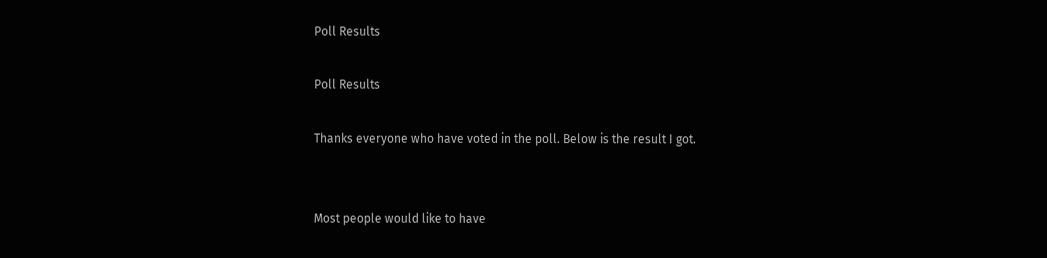Poll Results

Poll Results

Thanks everyone who have voted in the poll. Below is the result I got.


Most people would like to have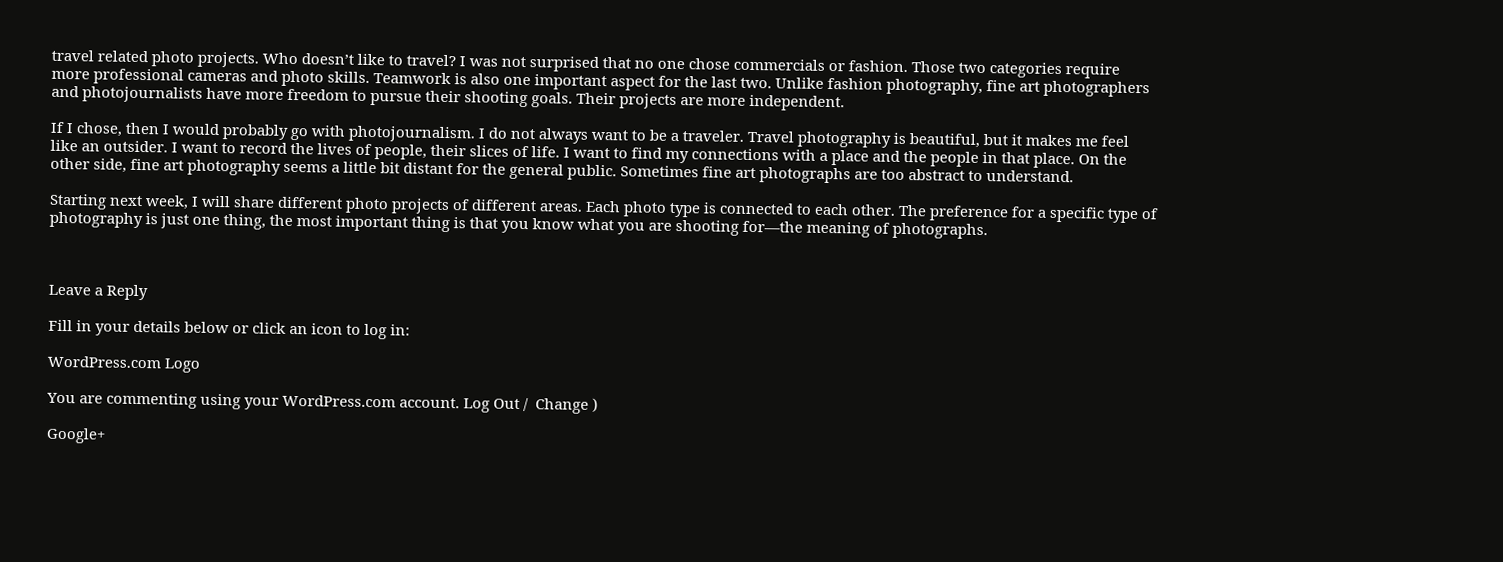travel related photo projects. Who doesn’t like to travel? I was not surprised that no one chose commercials or fashion. Those two categories require more professional cameras and photo skills. Teamwork is also one important aspect for the last two. Unlike fashion photography, fine art photographers and photojournalists have more freedom to pursue their shooting goals. Their projects are more independent.

If I chose, then I would probably go with photojournalism. I do not always want to be a traveler. Travel photography is beautiful, but it makes me feel like an outsider. I want to record the lives of people, their slices of life. I want to find my connections with a place and the people in that place. On the other side, fine art photography seems a little bit distant for the general public. Sometimes fine art photographs are too abstract to understand.

Starting next week, I will share different photo projects of different areas. Each photo type is connected to each other. The preference for a specific type of photography is just one thing, the most important thing is that you know what you are shooting for—the meaning of photographs.



Leave a Reply

Fill in your details below or click an icon to log in:

WordPress.com Logo

You are commenting using your WordPress.com account. Log Out /  Change )

Google+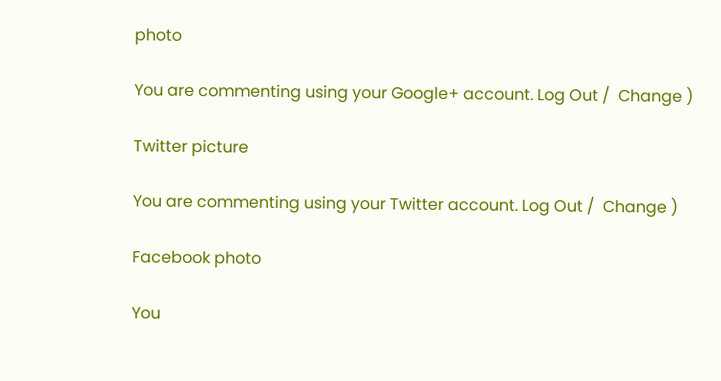photo

You are commenting using your Google+ account. Log Out /  Change )

Twitter picture

You are commenting using your Twitter account. Log Out /  Change )

Facebook photo

You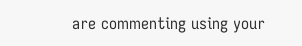are commenting using your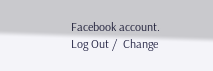Facebook account. Log Out /  Change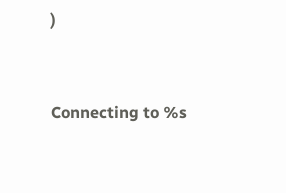)


Connecting to %s